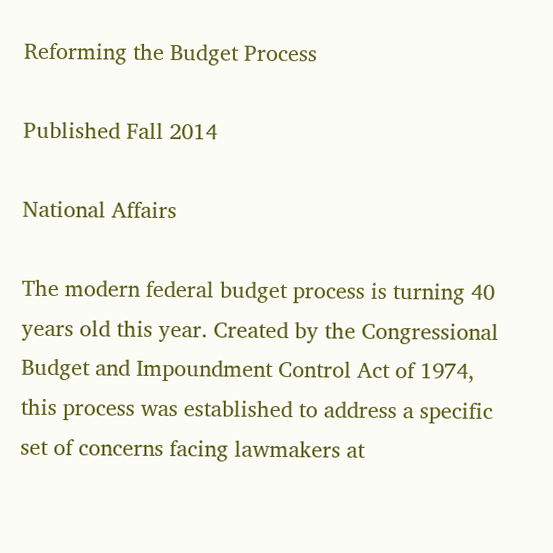Reforming the Budget Process

Published Fall 2014

National Affairs

The modern federal budget process is turning 40 years old this year. Created by the Congressional Budget and Impoundment Control Act of 1974, this process was established to address a specific set of concerns facing lawmakers at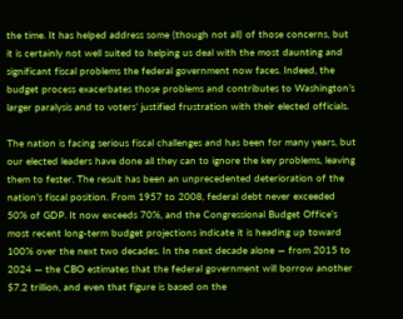the time. It has helped address some (though not all) of those concerns, but it is certainly not well suited to helping us deal with the most daunting and significant fiscal problems the federal government now faces. Indeed, the budget process exacerbates those problems and contributes to Washington’s larger paralysis and to voters’ justified frustration with their elected officials.

The nation is facing serious fiscal challenges and has been for many years, but our elected leaders have done all they can to ignore the key problems, leaving them to fester. The result has been an unprecedented deterioration of the nation’s fiscal position. From 1957 to 2008, federal debt never exceeded 50% of GDP. It now exceeds 70%, and the Congressional Budget Office’s most recent long-term budget projections indicate it is heading up toward 100% over the next two decades. In the next decade alone — from 2015 to 2024 — the CBO estimates that the federal government will borrow another $7.2 trillion, and even that figure is based on the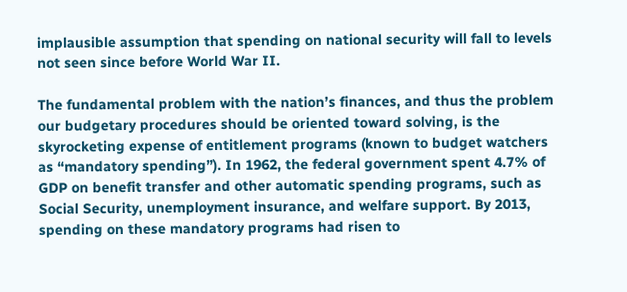implausible assumption that spending on national security will fall to levels not seen since before World War II.

The fundamental problem with the nation’s finances, and thus the problem our budgetary procedures should be oriented toward solving, is the skyrocketing expense of entitlement programs (known to budget watchers as “mandatory spending”). In 1962, the federal government spent 4.7% of GDP on benefit transfer and other automatic spending programs, such as Social Security, unemployment insurance, and welfare support. By 2013, spending on these mandatory programs had risen to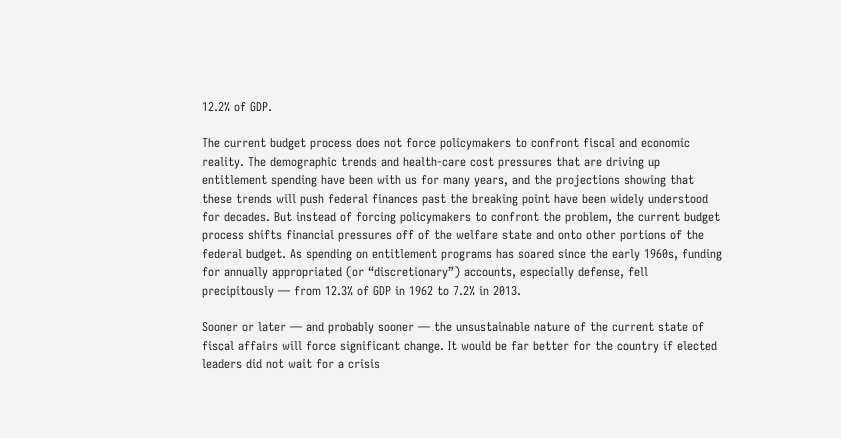12.2% of GDP.

The current budget process does not force policymakers to confront fiscal and economic reality. The demographic trends and health-care cost pressures that are driving up entitlement spending have been with us for many years, and the projections showing that these trends will push federal finances past the breaking point have been widely understood for decades. But instead of forcing policymakers to confront the problem, the current budget process shifts financial pressures off of the welfare state and onto other portions of the federal budget. As spending on entitlement programs has soared since the early 1960s, funding for annually appropriated (or “discretionary”) accounts, especially defense, fell precipitously — from 12.3% of GDP in 1962 to 7.2% in 2013.

Sooner or later — and probably sooner — the unsustainable nature of the current state of fiscal affairs will force significant change. It would be far better for the country if elected leaders did not wait for a crisis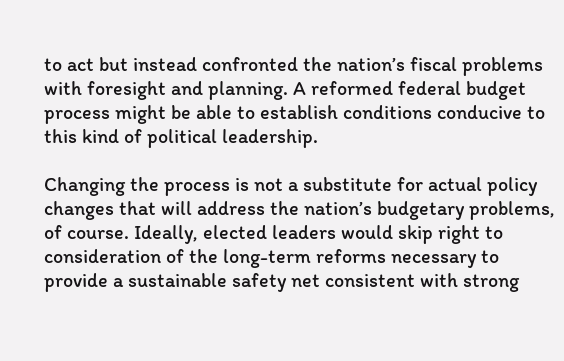to act but instead confronted the nation’s fiscal problems with foresight and planning. A reformed federal budget process might be able to establish conditions conducive to this kind of political leadership.

Changing the process is not a substitute for actual policy changes that will address the nation’s budgetary problems, of course. Ideally, elected leaders would skip right to consideration of the long-term reforms necessary to provide a sustainable safety net consistent with strong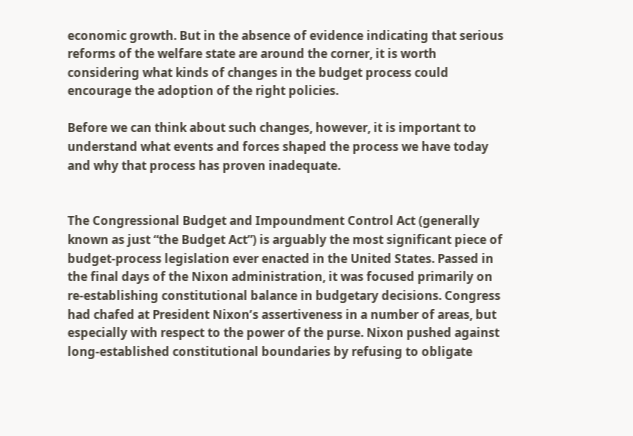economic growth. But in the absence of evidence indicating that serious reforms of the welfare state are around the corner, it is worth considering what kinds of changes in the budget process could encourage the adoption of the right policies.

Before we can think about such changes, however, it is important to understand what events and forces shaped the process we have today and why that process has proven inadequate.


The Congressional Budget and Impoundment Control Act (generally known as just “the Budget Act”) is arguably the most significant piece of budget-process legislation ever enacted in the United States. Passed in the final days of the Nixon administration, it was focused primarily on re-establishing constitutional balance in budgetary decisions. Congress had chafed at President Nixon’s assertiveness in a number of areas, but especially with respect to the power of the purse. Nixon pushed against long-established constitutional boundaries by refusing to obligate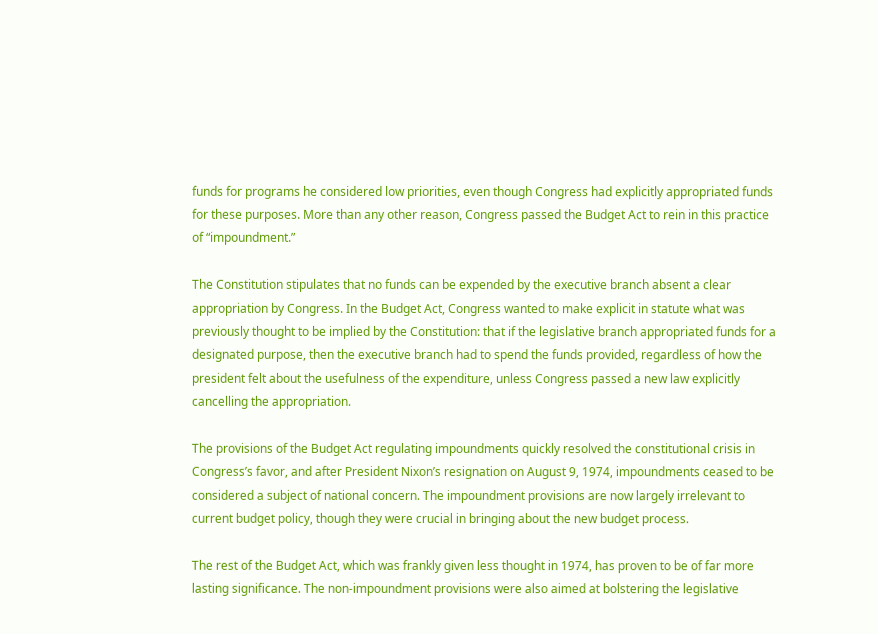funds for programs he considered low priorities, even though Congress had explicitly appropriated funds for these purposes. More than any other reason, Congress passed the Budget Act to rein in this practice of “impoundment.”

The Constitution stipulates that no funds can be expended by the executive branch absent a clear appropriation by Congress. In the Budget Act, Congress wanted to make explicit in statute what was previously thought to be implied by the Constitution: that if the legislative branch appropriated funds for a designated purpose, then the executive branch had to spend the funds provided, regardless of how the president felt about the usefulness of the expenditure, unless Congress passed a new law explicitly cancelling the appropriation.

The provisions of the Budget Act regulating impoundments quickly resolved the constitutional crisis in Congress’s favor, and after President Nixon’s resignation on August 9, 1974, impoundments ceased to be considered a subject of national concern. The impoundment provisions are now largely irrelevant to current budget policy, though they were crucial in bringing about the new budget process.

The rest of the Budget Act, which was frankly given less thought in 1974, has proven to be of far more lasting significance. The non-impoundment provisions were also aimed at bolstering the legislative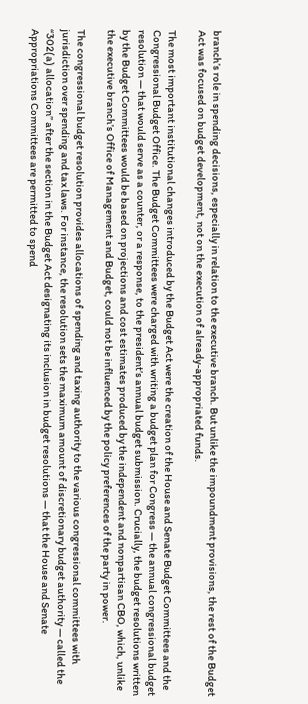branch’s role in spending decisions, especially in relation to the executive branch. But unlike the impoundment provisions, the rest of the Budget Act was focused on budget development, not on the execution of already-appropriated funds.

The most important institutional changes introduced by the Budget Act were the creation of the House and Senate Budget Committees and the Congressional Budget Office. The Budget Committees were charged with writing a budget plan for Congress — the annual congressional budget resolution — that would serve as a counter, or a response, to the president’s annual budget submission. Crucially, the budget resolutions written by the Budget Committees would be based on projections and cost estimates produced by the independent and nonpartisan CBO, which, unlike the executive branch’s Office of Management and Budget, could not be influenced by the policy preferences of the party in power.

The congressional budget resolution provides allocations of spending and taxing authority to the various congressional committees with jurisdiction over spending and tax laws. For instance, the resolution sets the maximum amount of discretionary budget authority — called the “302(a) allocation” after the section in the Budget Act designating its inclusion in budget resolutions — that the House and Senate Appropriations Committees are permitted to spend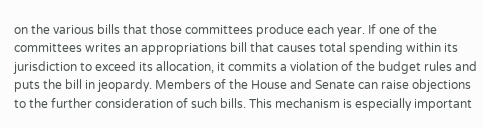on the various bills that those committees produce each year. If one of the committees writes an appropriations bill that causes total spending within its jurisdiction to exceed its allocation, it commits a violation of the budget rules and puts the bill in jeopardy. Members of the House and Senate can raise objections to the further consideration of such bills. This mechanism is especially important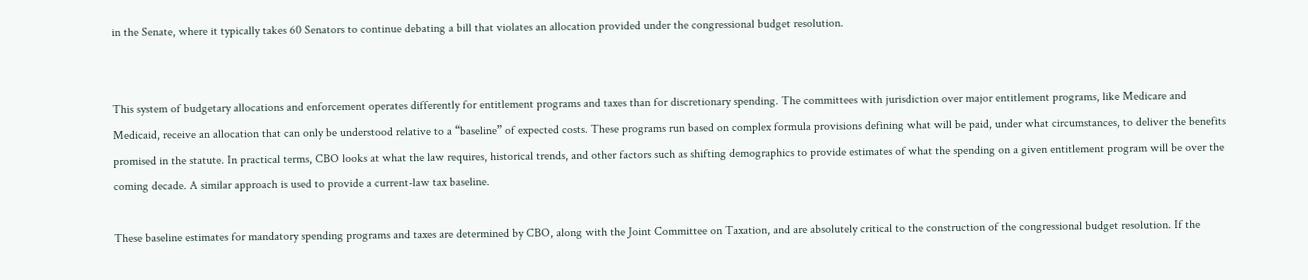in the Senate, where it typically takes 60 Senators to continue debating a bill that violates an allocation provided under the congressional budget resolution.


This system of budgetary allocations and enforcement operates differently for entitlement programs and taxes than for discretionary spending. The committees with jurisdiction over major entitlement programs, like Medicare and Medicaid, receive an allocation that can only be understood relative to a “baseline” of expected costs. These programs run based on complex formula provisions defining what will be paid, under what circumstances, to deliver the benefits promised in the statute. In practical terms, CBO looks at what the law requires, historical trends, and other factors such as shifting demographics to provide estimates of what the spending on a given entitlement program will be over the coming decade. A similar approach is used to provide a current-law tax baseline.

These baseline estimates for mandatory spending programs and taxes are determined by CBO, along with the Joint Committee on Taxation, and are absolutely critical to the construction of the congressional budget resolution. If the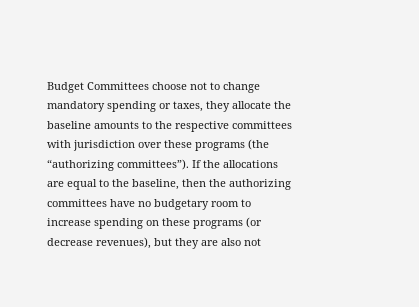Budget Committees choose not to change mandatory spending or taxes, they allocate the baseline amounts to the respective committees with jurisdiction over these programs (the “authorizing committees”). If the allocations are equal to the baseline, then the authorizing committees have no budgetary room to increase spending on these programs (or decrease revenues), but they are also not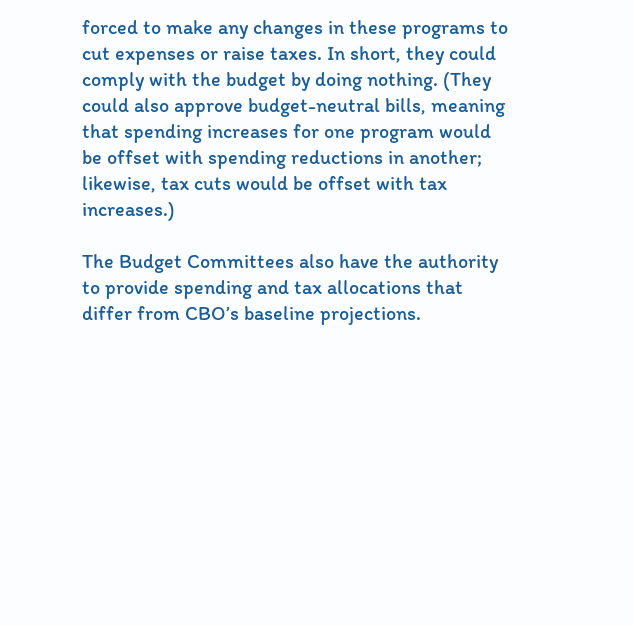forced to make any changes in these programs to cut expenses or raise taxes. In short, they could comply with the budget by doing nothing. (They could also approve budget-neutral bills, meaning that spending increases for one program would be offset with spending reductions in another; likewise, tax cuts would be offset with tax increases.)

The Budget Committees also have the authority to provide spending and tax allocations that differ from CBO’s baseline projections.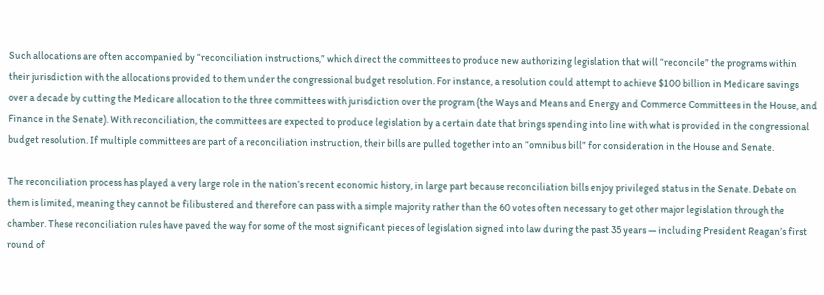Such allocations are often accompanied by “reconciliation instructions,” which direct the committees to produce new authorizing legislation that will “reconcile” the programs within their jurisdiction with the allocations provided to them under the congressional budget resolution. For instance, a resolution could attempt to achieve $100 billion in Medicare savings over a decade by cutting the Medicare allocation to the three committees with jurisdiction over the program (the Ways and Means and Energy and Commerce Committees in the House, and Finance in the Senate). With reconciliation, the committees are expected to produce legislation by a certain date that brings spending into line with what is provided in the congressional budget resolution. If multiple committees are part of a reconciliation instruction, their bills are pulled together into an “omnibus bill” for consideration in the House and Senate.

The reconciliation process has played a very large role in the nation’s recent economic history, in large part because reconciliation bills enjoy privileged status in the Senate. Debate on them is limited, meaning they cannot be filibustered and therefore can pass with a simple majority rather than the 60 votes often necessary to get other major legislation through the chamber. These reconciliation rules have paved the way for some of the most significant pieces of legislation signed into law during the past 35 years — including President Reagan’s first round of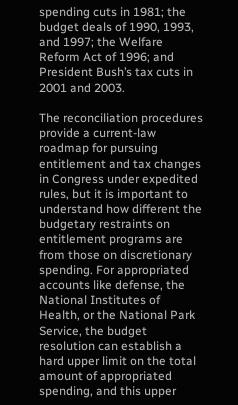spending cuts in 1981; the budget deals of 1990, 1993, and 1997; the Welfare Reform Act of 1996; and President Bush’s tax cuts in 2001 and 2003.

The reconciliation procedures provide a current-law roadmap for pursuing entitlement and tax changes in Congress under expedited rules, but it is important to understand how different the budgetary restraints on entitlement programs are from those on discretionary spending. For appropriated accounts like defense, the National Institutes of Health, or the National Park Service, the budget resolution can establish a hard upper limit on the total amount of appropriated spending, and this upper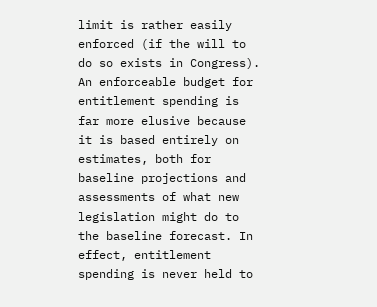limit is rather easily enforced (if the will to do so exists in Congress). An enforceable budget for entitlement spending is far more elusive because it is based entirely on estimates, both for baseline projections and assessments of what new legislation might do to the baseline forecast. In effect, entitlement spending is never held to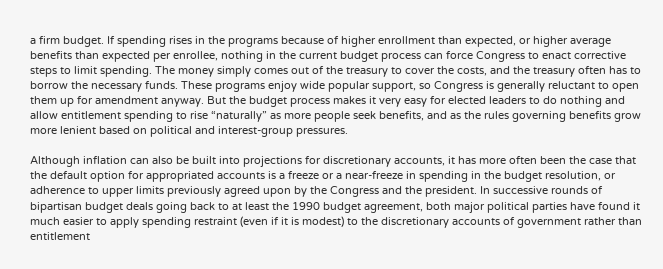a firm budget. If spending rises in the programs because of higher enrollment than expected, or higher average benefits than expected per enrollee, nothing in the current budget process can force Congress to enact corrective steps to limit spending. The money simply comes out of the treasury to cover the costs, and the treasury often has to borrow the necessary funds. These programs enjoy wide popular support, so Congress is generally reluctant to open them up for amendment anyway. But the budget process makes it very easy for elected leaders to do nothing and allow entitlement spending to rise “naturally” as more people seek benefits, and as the rules governing benefits grow more lenient based on political and interest-group pressures.

Although inflation can also be built into projections for discretionary accounts, it has more often been the case that the default option for appropriated accounts is a freeze or a near-freeze in spending in the budget resolution, or adherence to upper limits previously agreed upon by the Congress and the president. In successive rounds of bipartisan budget deals going back to at least the 1990 budget agreement, both major political parties have found it much easier to apply spending restraint (even if it is modest) to the discretionary accounts of government rather than entitlement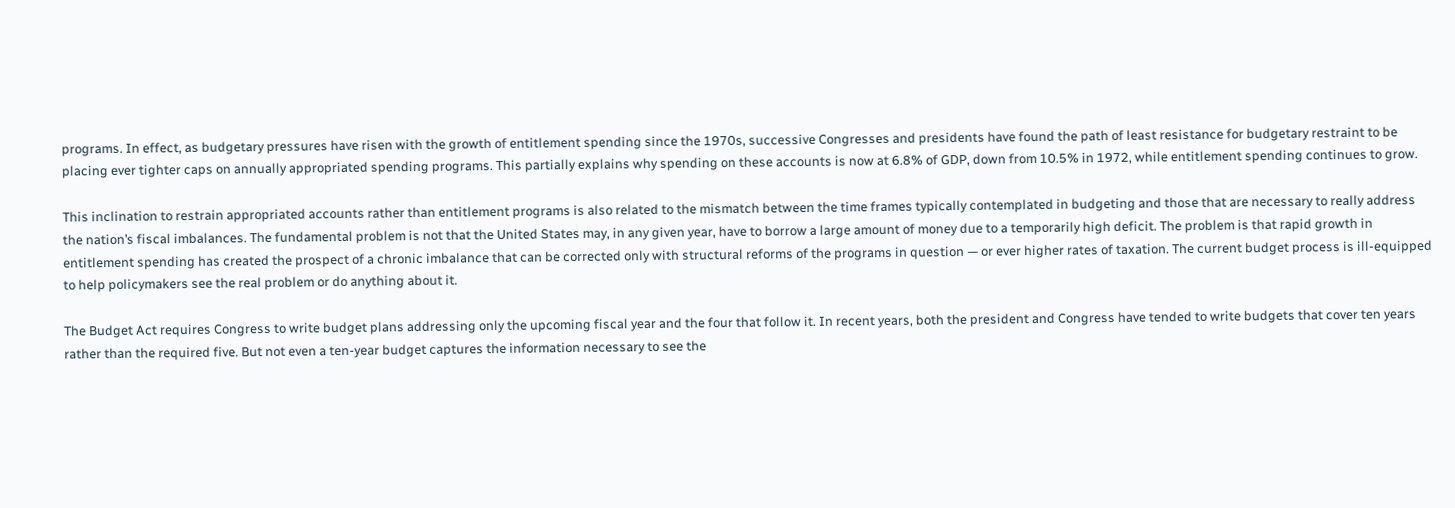programs. In effect, as budgetary pressures have risen with the growth of entitlement spending since the 1970s, successive Congresses and presidents have found the path of least resistance for budgetary restraint to be placing ever tighter caps on annually appropriated spending programs. This partially explains why spending on these accounts is now at 6.8% of GDP, down from 10.5% in 1972, while entitlement spending continues to grow.

This inclination to restrain appropriated accounts rather than entitlement programs is also related to the mismatch between the time frames typically contemplated in budgeting and those that are necessary to really address the nation’s fiscal imbalances. The fundamental problem is not that the United States may, in any given year, have to borrow a large amount of money due to a temporarily high deficit. The problem is that rapid growth in entitlement spending has created the prospect of a chronic imbalance that can be corrected only with structural reforms of the programs in question — or ever higher rates of taxation. The current budget process is ill-equipped to help policymakers see the real problem or do anything about it.

The Budget Act requires Congress to write budget plans addressing only the upcoming fiscal year and the four that follow it. In recent years, both the president and Congress have tended to write budgets that cover ten years rather than the required five. But not even a ten-year budget captures the information necessary to see the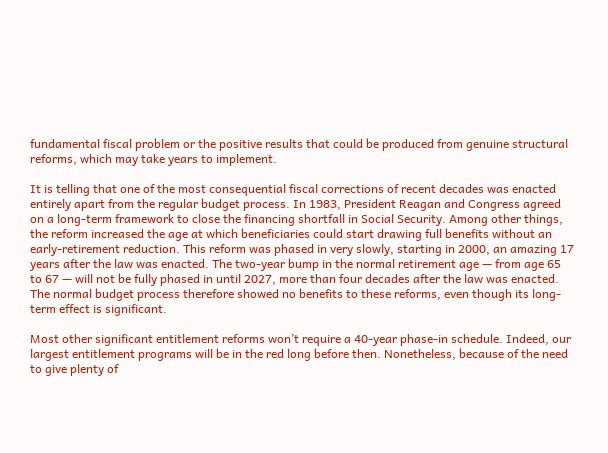fundamental fiscal problem or the positive results that could be produced from genuine structural reforms, which may take years to implement.

It is telling that one of the most consequential fiscal corrections of recent decades was enacted entirely apart from the regular budget process. In 1983, President Reagan and Congress agreed on a long-term framework to close the financing shortfall in Social Security. Among other things, the reform increased the age at which beneficiaries could start drawing full benefits without an early-retirement reduction. This reform was phased in very slowly, starting in 2000, an amazing 17 years after the law was enacted. The two-year bump in the normal retirement age — from age 65 to 67 — will not be fully phased in until 2027, more than four decades after the law was enacted. The normal budget process therefore showed no benefits to these reforms, even though its long-term effect is significant.

Most other significant entitlement reforms won’t require a 40-year phase-in schedule. Indeed, our largest entitlement programs will be in the red long before then. Nonetheless, because of the need to give plenty of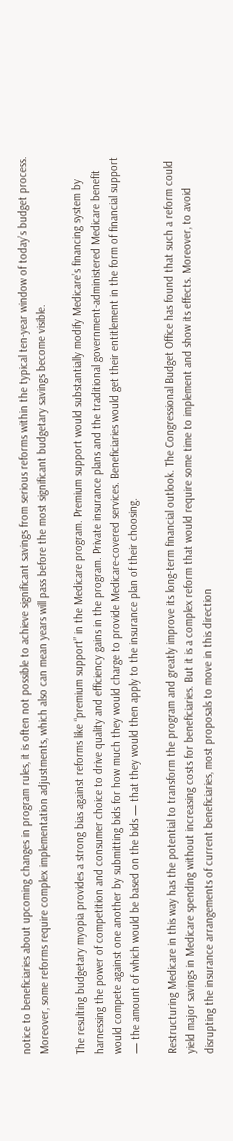notice to beneficiaries about upcoming changes in program rules, it is often not possible to achieve significant savings from serious reforms within the typical ten-year window of today’s budget process. Moreover, some reforms require complex implementation adjustments, which also can mean years will pass before the most significant budgetary savings become visible.

The resulting budgetary myopia provides a strong bias against reforms like “premium support” in the Medicare program. Premium support would substantially modify Medicare’s financing system by harnessing the power of competition and consumer choice to drive quality and efficiency gains in the program. Private insurance plans and the traditional government-administered Medicare benefit would compete against one another by submitting bids for how much they would charge to provide Medicare-covered services. Beneficiaries would get their entitlement in the form of financial support — the amount of which would be based on the bids — that they would then apply to the insurance plan of their choosing.

Restructuring Medicare in this way has the potential to transform the program and greatly improve its long-term financial outlook. The Congressional Budget Office has found that such a reform could yield major savings in Medicare spending without increasing costs for beneficiaries. But it is a complex reform that would require some time to implement and show its effects. Moreover, to avoid disrupting the insurance arrangements of current beneficiaries, most proposals to move in this direction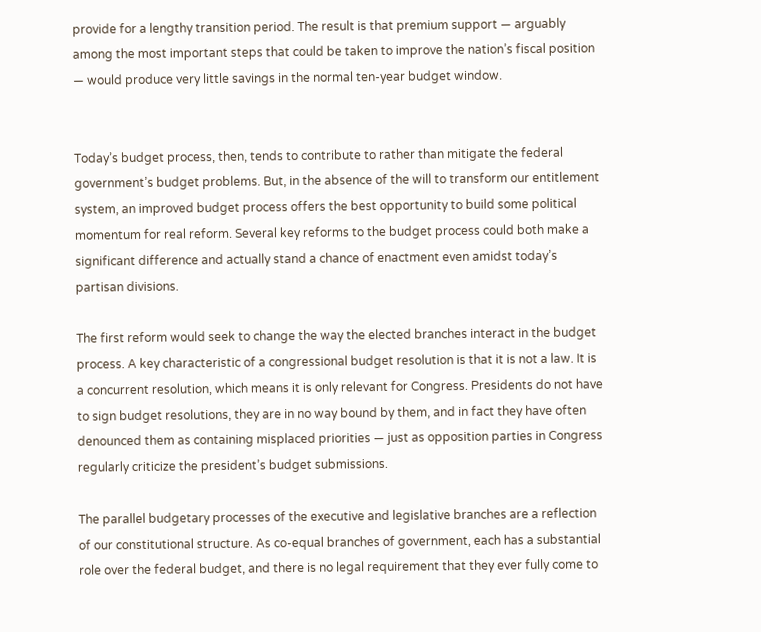provide for a lengthy transition period. The result is that premium support — arguably among the most important steps that could be taken to improve the nation’s fiscal position — would produce very little savings in the normal ten-year budget window.


Today’s budget process, then, tends to contribute to rather than mitigate the federal government’s budget problems. But, in the absence of the will to transform our entitlement system, an improved budget process offers the best opportunity to build some political momentum for real reform. Several key reforms to the budget process could both make a significant difference and actually stand a chance of enactment even amidst today’s partisan divisions.

The first reform would seek to change the way the elected branches interact in the budget process. A key characteristic of a congressional budget resolution is that it is not a law. It is a concurrent resolution, which means it is only relevant for Congress. Presidents do not have to sign budget resolutions, they are in no way bound by them, and in fact they have often denounced them as containing misplaced priorities — just as opposition parties in Congress regularly criticize the president’s budget submissions.

The parallel budgetary processes of the executive and legislative branches are a reflection of our constitutional structure. As co-equal branches of government, each has a substantial role over the federal budget, and there is no legal requirement that they ever fully come to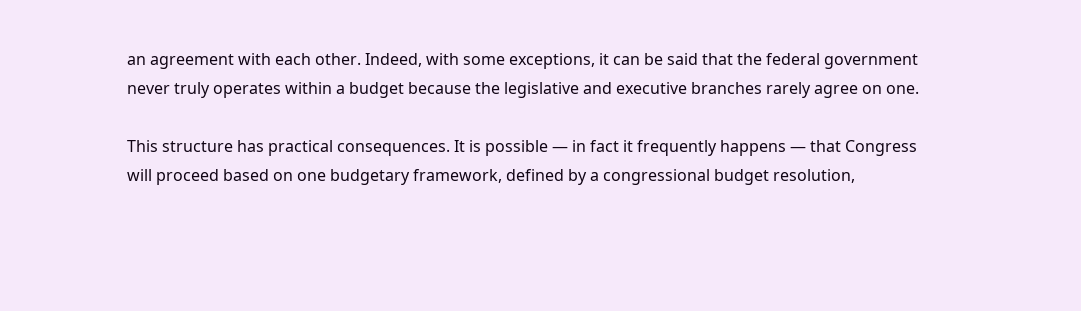an agreement with each other. Indeed, with some exceptions, it can be said that the federal government never truly operates within a budget because the legislative and executive branches rarely agree on one.

This structure has practical consequences. It is possible — in fact it frequently happens — that Congress will proceed based on one budgetary framework, defined by a congressional budget resolution,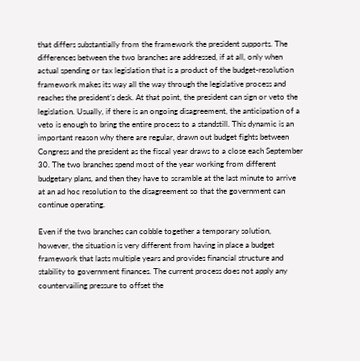that differs substantially from the framework the president supports. The differences between the two branches are addressed, if at all, only when actual spending or tax legislation that is a product of the budget-resolution framework makes its way all the way through the legislative process and reaches the president’s desk. At that point, the president can sign or veto the legislation. Usually, if there is an ongoing disagreement, the anticipation of a veto is enough to bring the entire process to a standstill. This dynamic is an important reason why there are regular, drawn out budget fights between Congress and the president as the fiscal year draws to a close each September 30. The two branches spend most of the year working from different budgetary plans, and then they have to scramble at the last minute to arrive at an ad hoc resolution to the disagreement so that the government can continue operating.

Even if the two branches can cobble together a temporary solution, however, the situation is very different from having in place a budget framework that lasts multiple years and provides financial structure and stability to government finances. The current process does not apply any countervailing pressure to offset the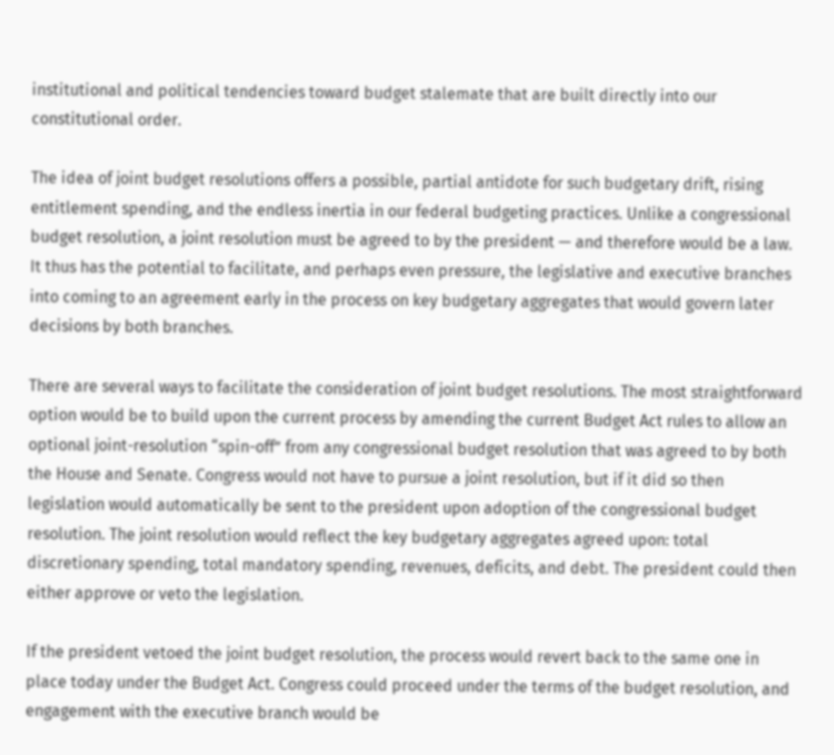institutional and political tendencies toward budget stalemate that are built directly into our constitutional order.

The idea of joint budget resolutions offers a possible, partial antidote for such budgetary drift, rising entitlement spending, and the endless inertia in our federal budgeting practices. Unlike a congressional budget resolution, a joint resolution must be agreed to by the president — and therefore would be a law. It thus has the potential to facilitate, and perhaps even pressure, the legislative and executive branches into coming to an agreement early in the process on key budgetary aggregates that would govern later decisions by both branches.

There are several ways to facilitate the consideration of joint budget resolutions. The most straightforward option would be to build upon the current process by amending the current Budget Act rules to allow an optional joint-resolution “spin-off” from any congressional budget resolution that was agreed to by both the House and Senate. Congress would not have to pursue a joint resolution, but if it did so then legislation would automatically be sent to the president upon adoption of the congressional budget resolution. The joint resolution would reflect the key budgetary aggregates agreed upon: total discretionary spending, total mandatory spending, revenues, deficits, and debt. The president could then either approve or veto the legislation.

If the president vetoed the joint budget resolution, the process would revert back to the same one in place today under the Budget Act. Congress could proceed under the terms of the budget resolution, and engagement with the executive branch would be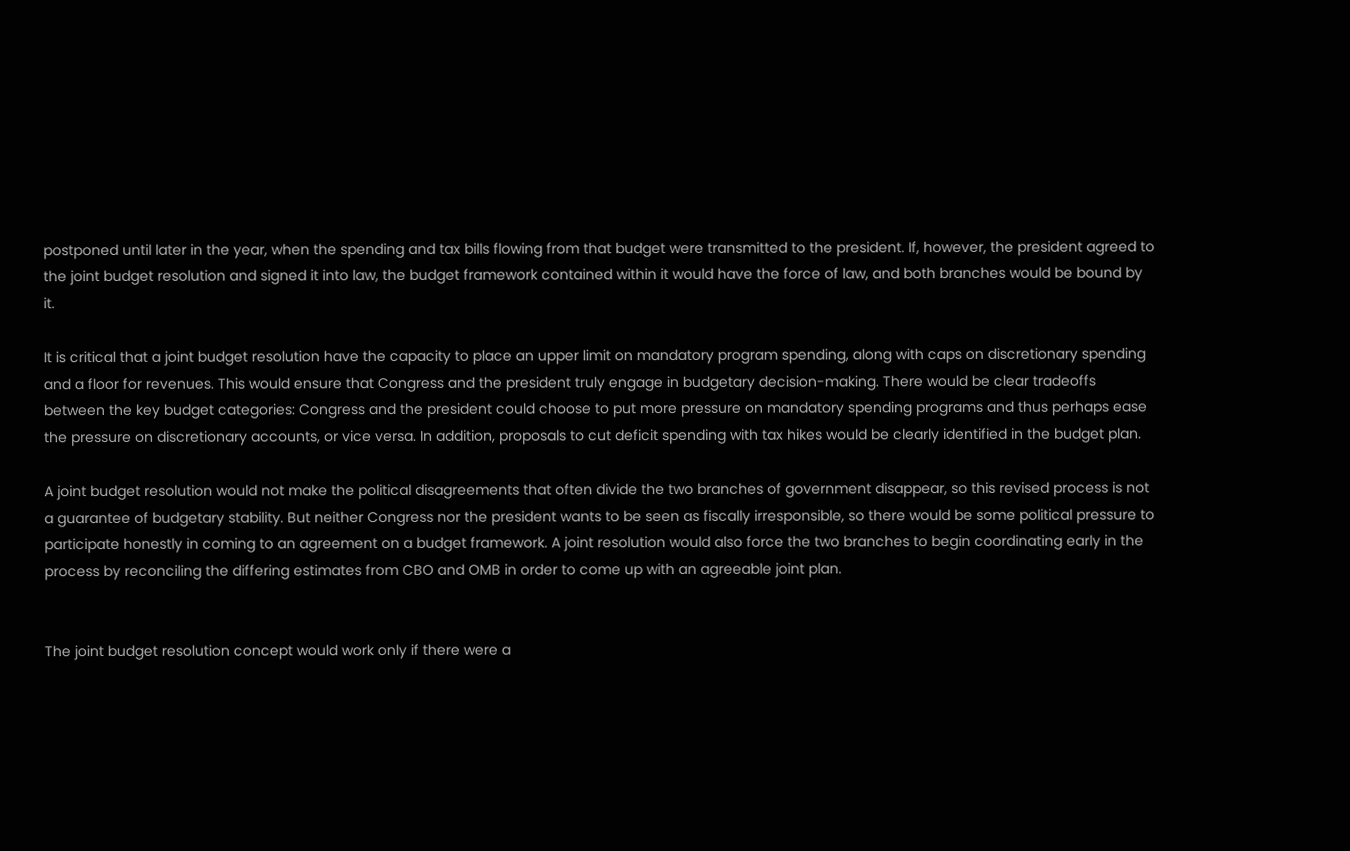postponed until later in the year, when the spending and tax bills flowing from that budget were transmitted to the president. If, however, the president agreed to the joint budget resolution and signed it into law, the budget framework contained within it would have the force of law, and both branches would be bound by it.

It is critical that a joint budget resolution have the capacity to place an upper limit on mandatory program spending, along with caps on discretionary spending and a floor for revenues. This would ensure that Congress and the president truly engage in budgetary decision-making. There would be clear tradeoffs between the key budget categories: Congress and the president could choose to put more pressure on mandatory spending programs and thus perhaps ease the pressure on discretionary accounts, or vice versa. In addition, proposals to cut deficit spending with tax hikes would be clearly identified in the budget plan.

A joint budget resolution would not make the political disagreements that often divide the two branches of government disappear, so this revised process is not a guarantee of budgetary stability. But neither Congress nor the president wants to be seen as fiscally irresponsible, so there would be some political pressure to participate honestly in coming to an agreement on a budget framework. A joint resolution would also force the two branches to begin coordinating early in the process by reconciling the differing estimates from CBO and OMB in order to come up with an agreeable joint plan.


The joint budget resolution concept would work only if there were a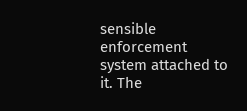sensible enforcement system attached to it. The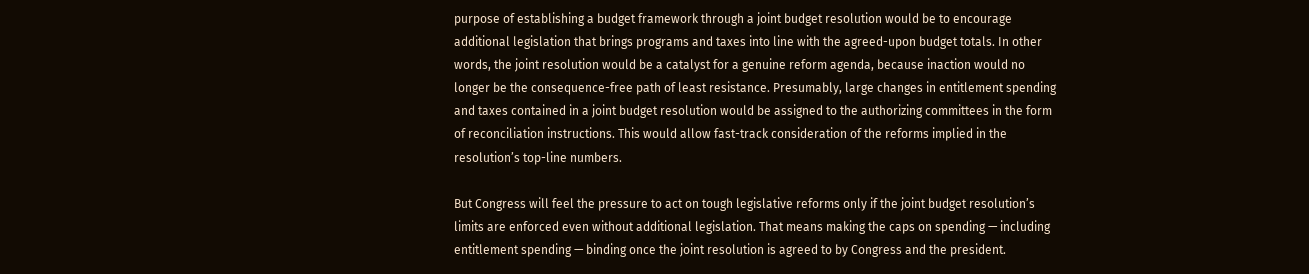purpose of establishing a budget framework through a joint budget resolution would be to encourage additional legislation that brings programs and taxes into line with the agreed-upon budget totals. In other words, the joint resolution would be a catalyst for a genuine reform agenda, because inaction would no longer be the consequence-free path of least resistance. Presumably, large changes in entitlement spending and taxes contained in a joint budget resolution would be assigned to the authorizing committees in the form of reconciliation instructions. This would allow fast-track consideration of the reforms implied in the resolution’s top-line numbers.

But Congress will feel the pressure to act on tough legislative reforms only if the joint budget resolution’s limits are enforced even without additional legislation. That means making the caps on spending — including entitlement spending — binding once the joint resolution is agreed to by Congress and the president.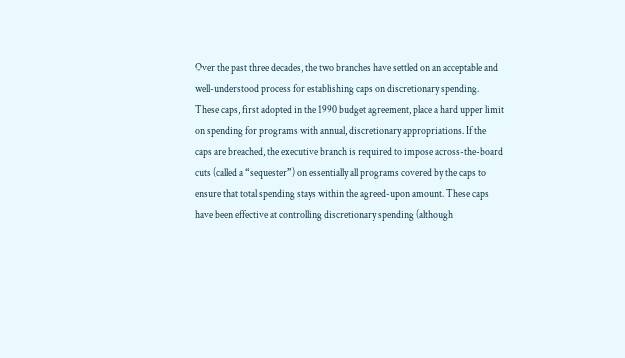Over the past three decades, the two branches have settled on an acceptable and well-understood process for establishing caps on discretionary spending. These caps, first adopted in the 1990 budget agreement, place a hard upper limit on spending for programs with annual, discretionary appropriations. If the caps are breached, the executive branch is required to impose across-the-board cuts (called a “sequester”) on essentially all programs covered by the caps to ensure that total spending stays within the agreed-upon amount. These caps have been effective at controlling discretionary spending (although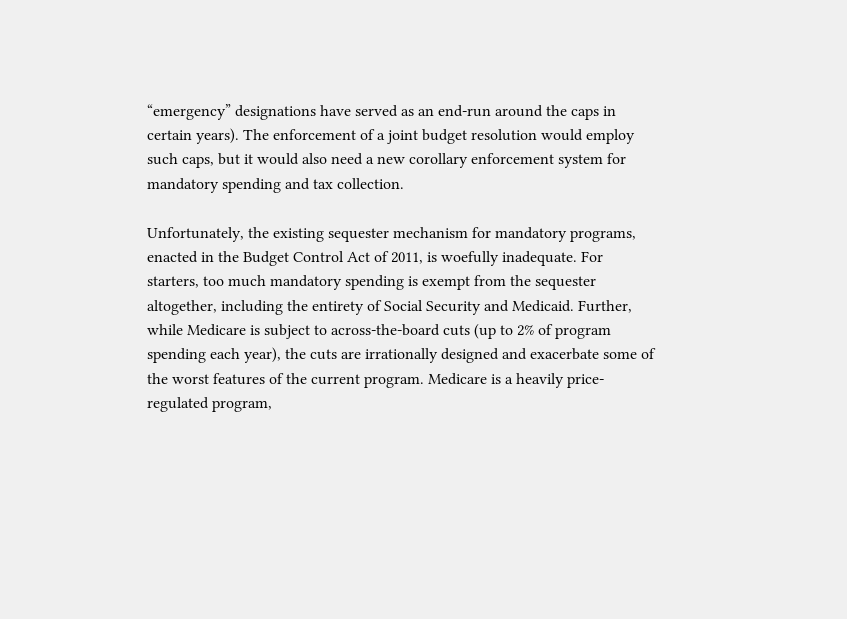“emergency” designations have served as an end-run around the caps in certain years). The enforcement of a joint budget resolution would employ such caps, but it would also need a new corollary enforcement system for mandatory spending and tax collection.

Unfortunately, the existing sequester mechanism for mandatory programs, enacted in the Budget Control Act of 2011, is woefully inadequate. For starters, too much mandatory spending is exempt from the sequester altogether, including the entirety of Social Security and Medicaid. Further, while Medicare is subject to across-the-board cuts (up to 2% of program spending each year), the cuts are irrationally designed and exacerbate some of the worst features of the current program. Medicare is a heavily price-regulated program,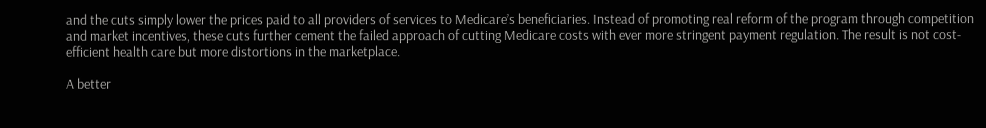and the cuts simply lower the prices paid to all providers of services to Medicare’s beneficiaries. Instead of promoting real reform of the program through competition and market incentives, these cuts further cement the failed approach of cutting Medicare costs with ever more stringent payment regulation. The result is not cost-efficient health care but more distortions in the marketplace.

A better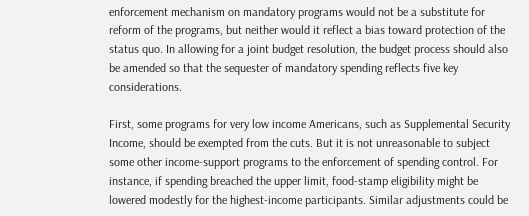enforcement mechanism on mandatory programs would not be a substitute for reform of the programs, but neither would it reflect a bias toward protection of the status quo. In allowing for a joint budget resolution, the budget process should also be amended so that the sequester of mandatory spending reflects five key considerations.

First, some programs for very low income Americans, such as Supplemental Security Income, should be exempted from the cuts. But it is not unreasonable to subject some other income-support programs to the enforcement of spending control. For instance, if spending breached the upper limit, food-stamp eligibility might be lowered modestly for the highest-income participants. Similar adjustments could be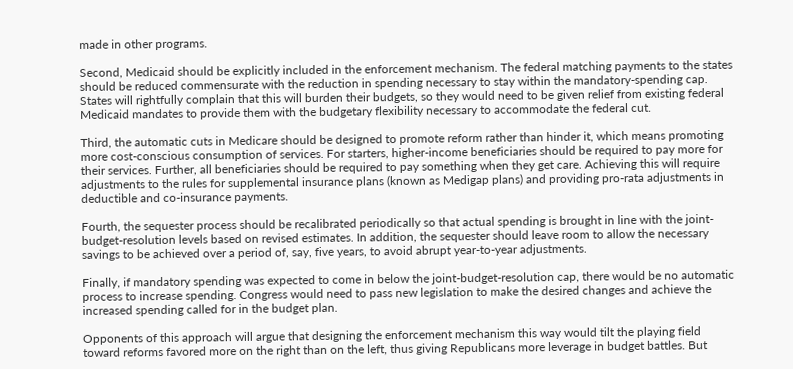made in other programs.

Second, Medicaid should be explicitly included in the enforcement mechanism. The federal matching payments to the states should be reduced commensurate with the reduction in spending necessary to stay within the mandatory-spending cap. States will rightfully complain that this will burden their budgets, so they would need to be given relief from existing federal Medicaid mandates to provide them with the budgetary flexibility necessary to accommodate the federal cut.

Third, the automatic cuts in Medicare should be designed to promote reform rather than hinder it, which means promoting more cost-conscious consumption of services. For starters, higher-income beneficiaries should be required to pay more for their services. Further, all beneficiaries should be required to pay something when they get care. Achieving this will require adjustments to the rules for supplemental insurance plans (known as Medigap plans) and providing pro-rata adjustments in deductible and co-insurance payments.

Fourth, the sequester process should be recalibrated periodically so that actual spending is brought in line with the joint-budget-resolution levels based on revised estimates. In addition, the sequester should leave room to allow the necessary savings to be achieved over a period of, say, five years, to avoid abrupt year-to-year adjustments.

Finally, if mandatory spending was expected to come in below the joint-budget-resolution cap, there would be no automatic process to increase spending. Congress would need to pass new legislation to make the desired changes and achieve the increased spending called for in the budget plan.

Opponents of this approach will argue that designing the enforcement mechanism this way would tilt the playing field toward reforms favored more on the right than on the left, thus giving Republicans more leverage in budget battles. But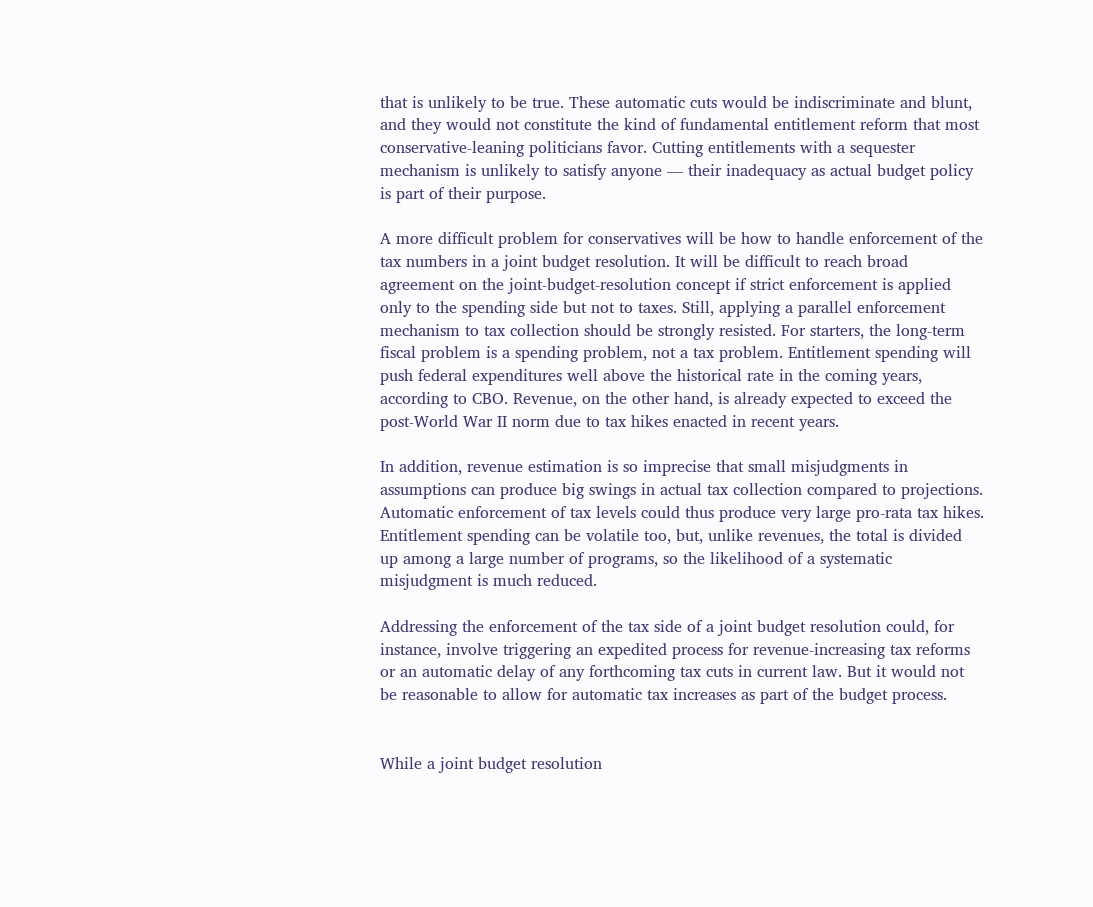that is unlikely to be true. These automatic cuts would be indiscriminate and blunt, and they would not constitute the kind of fundamental entitlement reform that most conservative-leaning politicians favor. Cutting entitlements with a sequester mechanism is unlikely to satisfy anyone — their inadequacy as actual budget policy is part of their purpose.

A more difficult problem for conservatives will be how to handle enforcement of the tax numbers in a joint budget resolution. It will be difficult to reach broad agreement on the joint-budget-resolution concept if strict enforcement is applied only to the spending side but not to taxes. Still, applying a parallel enforcement mechanism to tax collection should be strongly resisted. For starters, the long-term fiscal problem is a spending problem, not a tax problem. Entitlement spending will push federal expenditures well above the historical rate in the coming years, according to CBO. Revenue, on the other hand, is already expected to exceed the post-World War II norm due to tax hikes enacted in recent years.

In addition, revenue estimation is so imprecise that small misjudgments in assumptions can produce big swings in actual tax collection compared to projections. Automatic enforcement of tax levels could thus produce very large pro-rata tax hikes. Entitlement spending can be volatile too, but, unlike revenues, the total is divided up among a large number of programs, so the likelihood of a systematic misjudgment is much reduced.

Addressing the enforcement of the tax side of a joint budget resolution could, for instance, involve triggering an expedited process for revenue-increasing tax reforms or an automatic delay of any forthcoming tax cuts in current law. But it would not be reasonable to allow for automatic tax increases as part of the budget process.


While a joint budget resolution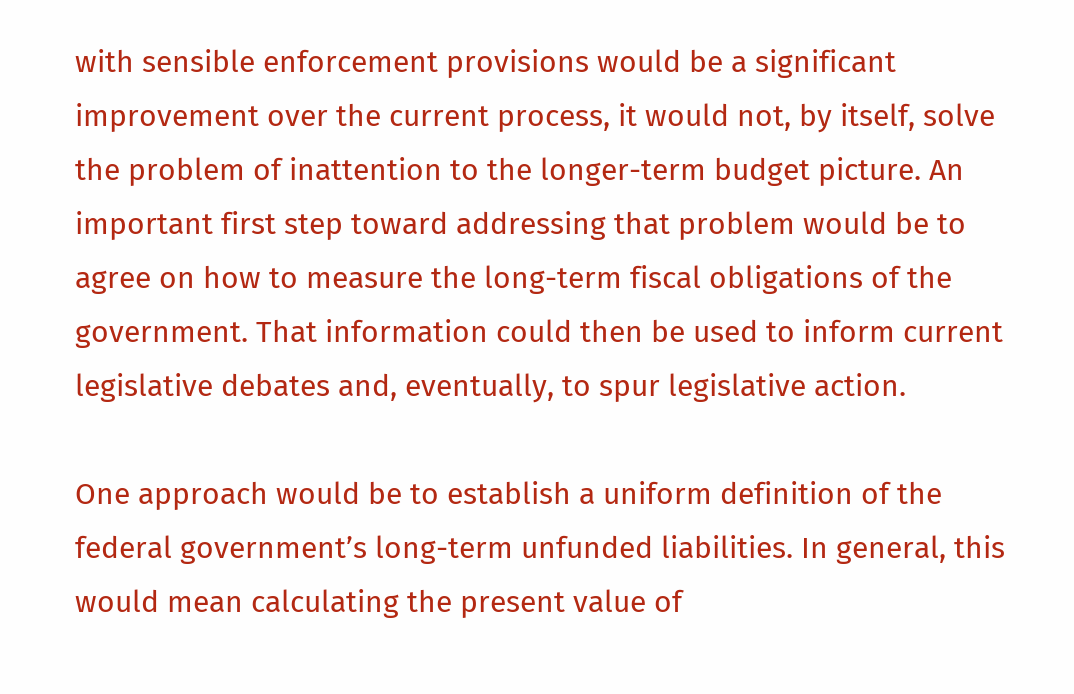with sensible enforcement provisions would be a significant improvement over the current process, it would not, by itself, solve the problem of inattention to the longer-term budget picture. An important first step toward addressing that problem would be to agree on how to measure the long-term fiscal obligations of the government. That information could then be used to inform current legislative debates and, eventually, to spur legislative action.

One approach would be to establish a uniform definition of the federal government’s long-term unfunded liabilities. In general, this would mean calculating the present value of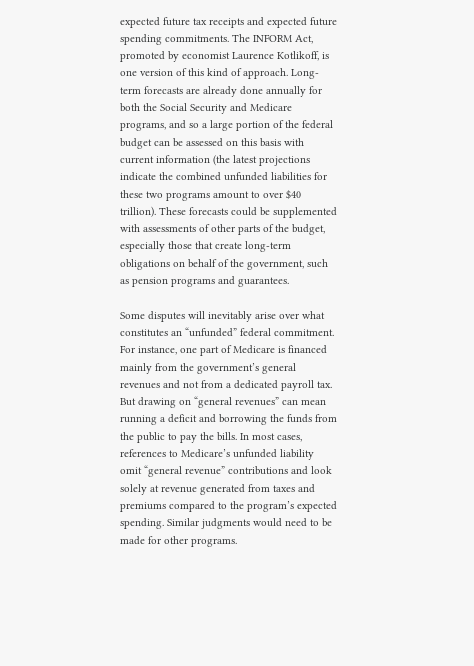expected future tax receipts and expected future spending commitments. The INFORM Act, promoted by economist Laurence Kotlikoff, is one version of this kind of approach. Long-term forecasts are already done annually for both the Social Security and Medicare programs, and so a large portion of the federal budget can be assessed on this basis with current information (the latest projections indicate the combined unfunded liabilities for these two programs amount to over $40 trillion). These forecasts could be supplemented with assessments of other parts of the budget, especially those that create long-term obligations on behalf of the government, such as pension programs and guarantees.

Some disputes will inevitably arise over what constitutes an “unfunded” federal commitment. For instance, one part of Medicare is financed mainly from the government’s general revenues and not from a dedicated payroll tax. But drawing on “general revenues” can mean running a deficit and borrowing the funds from the public to pay the bills. In most cases, references to Medicare’s unfunded liability omit “general revenue” contributions and look solely at revenue generated from taxes and premiums compared to the program’s expected spending. Similar judgments would need to be made for other programs.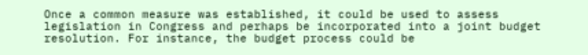Once a common measure was established, it could be used to assess legislation in Congress and perhaps be incorporated into a joint budget resolution. For instance, the budget process could be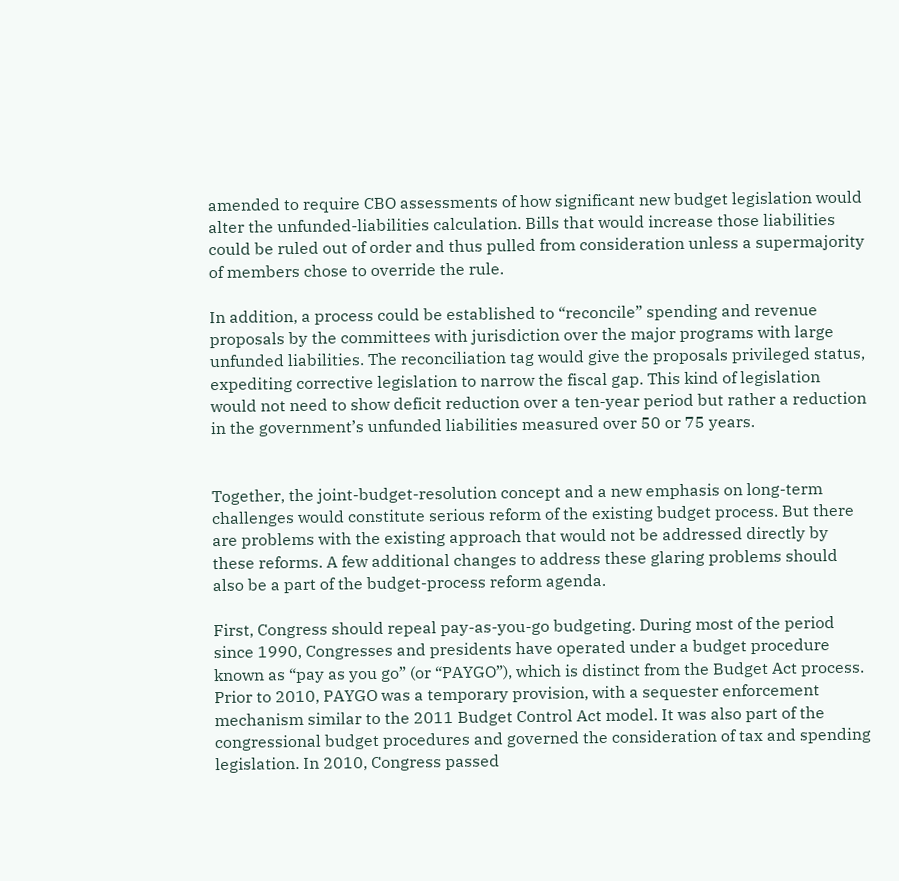amended to require CBO assessments of how significant new budget legislation would alter the unfunded-liabilities calculation. Bills that would increase those liabilities could be ruled out of order and thus pulled from consideration unless a supermajority of members chose to override the rule.

In addition, a process could be established to “reconcile” spending and revenue proposals by the committees with jurisdiction over the major programs with large unfunded liabilities. The reconciliation tag would give the proposals privileged status, expediting corrective legislation to narrow the fiscal gap. This kind of legislation would not need to show deficit reduction over a ten-year period but rather a reduction in the government’s unfunded liabilities measured over 50 or 75 years.


Together, the joint-budget-resolution concept and a new emphasis on long-term challenges would constitute serious reform of the existing budget process. But there are problems with the existing approach that would not be addressed directly by these reforms. A few additional changes to address these glaring problems should also be a part of the budget-process reform agenda.

First, Congress should repeal pay-as-you-go budgeting. During most of the period since 1990, Congresses and presidents have operated under a budget procedure known as “pay as you go” (or “PAYGO”), which is distinct from the Budget Act process. Prior to 2010, PAYGO was a temporary provision, with a sequester enforcement mechanism similar to the 2011 Budget Control Act model. It was also part of the congressional budget procedures and governed the consideration of tax and spending legislation. In 2010, Congress passed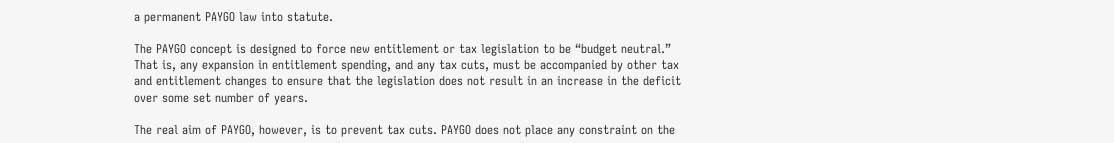a permanent PAYGO law into statute.

The PAYGO concept is designed to force new entitlement or tax legislation to be “budget neutral.” That is, any expansion in entitlement spending, and any tax cuts, must be accompanied by other tax and entitlement changes to ensure that the legislation does not result in an increase in the deficit over some set number of years.

The real aim of PAYGO, however, is to prevent tax cuts. PAYGO does not place any constraint on the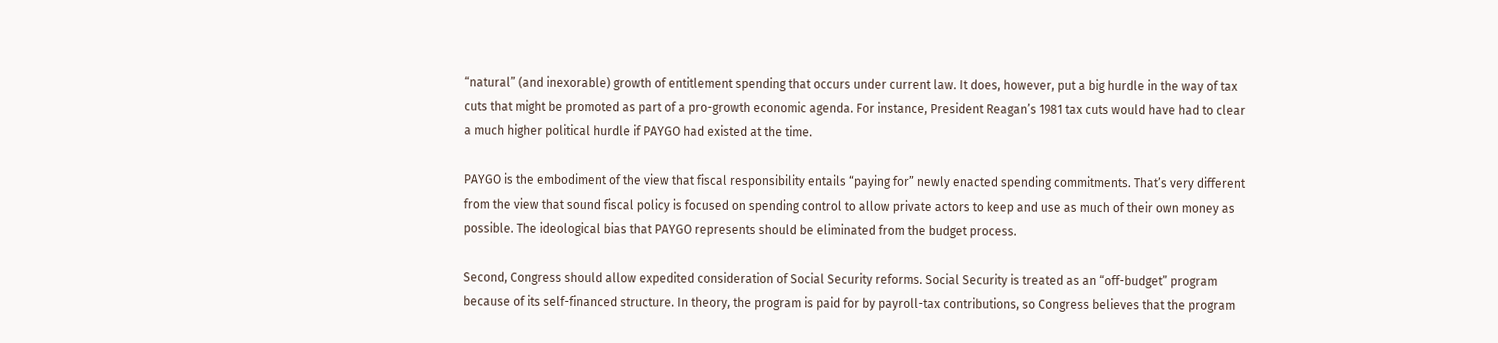“natural” (and inexorable) growth of entitlement spending that occurs under current law. It does, however, put a big hurdle in the way of tax cuts that might be promoted as part of a pro-growth economic agenda. For instance, President Reagan’s 1981 tax cuts would have had to clear a much higher political hurdle if PAYGO had existed at the time.

PAYGO is the embodiment of the view that fiscal responsibility entails “paying for” newly enacted spending commitments. That’s very different from the view that sound fiscal policy is focused on spending control to allow private actors to keep and use as much of their own money as possible. The ideological bias that PAYGO represents should be eliminated from the budget process.

Second, Congress should allow expedited consideration of Social Security reforms. Social Security is treated as an “off-budget” program because of its self-financed structure. In theory, the program is paid for by payroll-tax contributions, so Congress believes that the program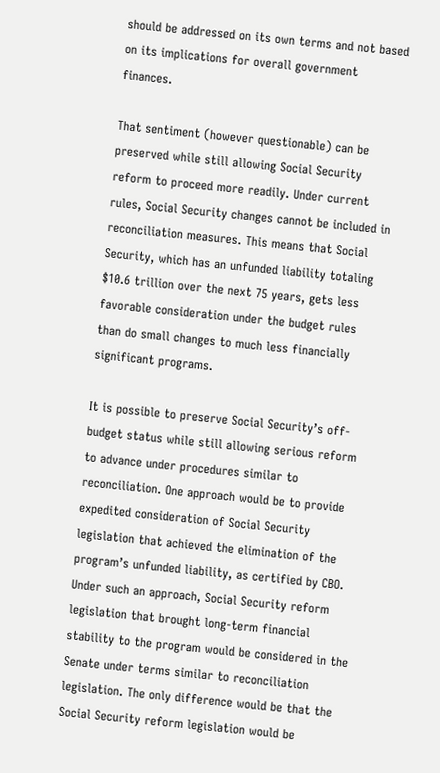should be addressed on its own terms and not based on its implications for overall government finances.

That sentiment (however questionable) can be preserved while still allowing Social Security reform to proceed more readily. Under current rules, Social Security changes cannot be included in reconciliation measures. This means that Social Security, which has an unfunded liability totaling $10.6 trillion over the next 75 years, gets less favorable consideration under the budget rules than do small changes to much less financially significant programs.

It is possible to preserve Social Security’s off-budget status while still allowing serious reform to advance under procedures similar to reconciliation. One approach would be to provide expedited consideration of Social Security legislation that achieved the elimination of the program’s unfunded liability, as certified by CBO. Under such an approach, Social Security reform legislation that brought long-term financial stability to the program would be considered in the Senate under terms similar to reconciliation legislation. The only difference would be that the Social Security reform legislation would be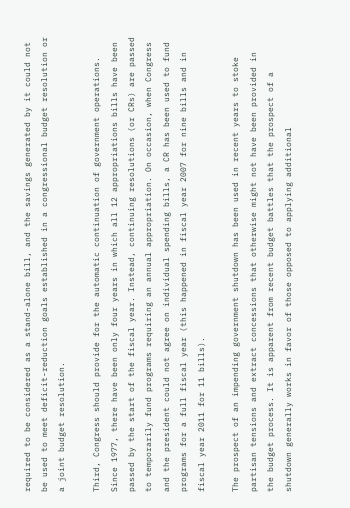required to be considered as a stand-alone bill, and the savings generated by it could not be used to meet deficit-reduction goals established in a congressional budget resolution or a joint budget resolution.

Third, Congress should provide for the automatic continuation of government operations. Since 1977, there have been only four years in which all 12 appropriations bills have been passed by the start of the fiscal year. Instead, continuing resolutions (or CRs) are passed to temporarily fund programs requiring an annual appropriation. On occasion, when Congress and the president could not agree on individual spending bills, a CR has been used to fund programs for a full fiscal year (this happened in fiscal year 2007 for nine bills and in fiscal year 2011 for 11 bills).

The prospect of an impending government shutdown has been used in recent years to stoke partisan tensions and extract concessions that otherwise might not have been provided in the budget process. It is apparent from recent budget battles that the prospect of a shutdown generally works in favor of those opposed to applying additional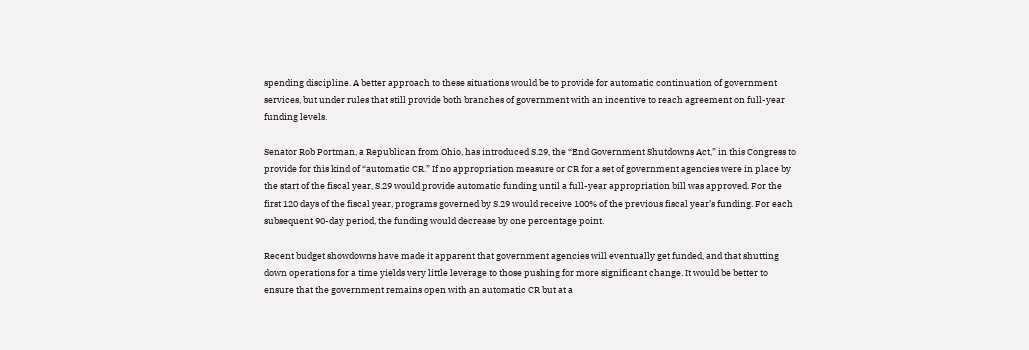spending discipline. A better approach to these situations would be to provide for automatic continuation of government services, but under rules that still provide both branches of government with an incentive to reach agreement on full-year funding levels.

Senator Rob Portman, a Republican from Ohio, has introduced S.29, the “End Government Shutdowns Act,” in this Congress to provide for this kind of “automatic CR.” If no appropriation measure or CR for a set of government agencies were in place by the start of the fiscal year, S.29 would provide automatic funding until a full-year appropriation bill was approved. For the first 120 days of the fiscal year, programs governed by S.29 would receive 100% of the previous fiscal year’s funding. For each subsequent 90-day period, the funding would decrease by one percentage point.

Recent budget showdowns have made it apparent that government agencies will eventually get funded, and that shutting down operations for a time yields very little leverage to those pushing for more significant change. It would be better to ensure that the government remains open with an automatic CR but at a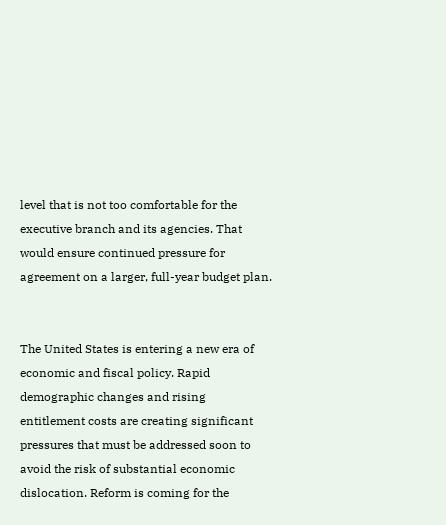level that is not too comfortable for the executive branch and its agencies. That would ensure continued pressure for agreement on a larger, full-year budget plan.


The United States is entering a new era of economic and fiscal policy. Rapid demographic changes and rising entitlement costs are creating significant pressures that must be addressed soon to avoid the risk of substantial economic dislocation. Reform is coming for the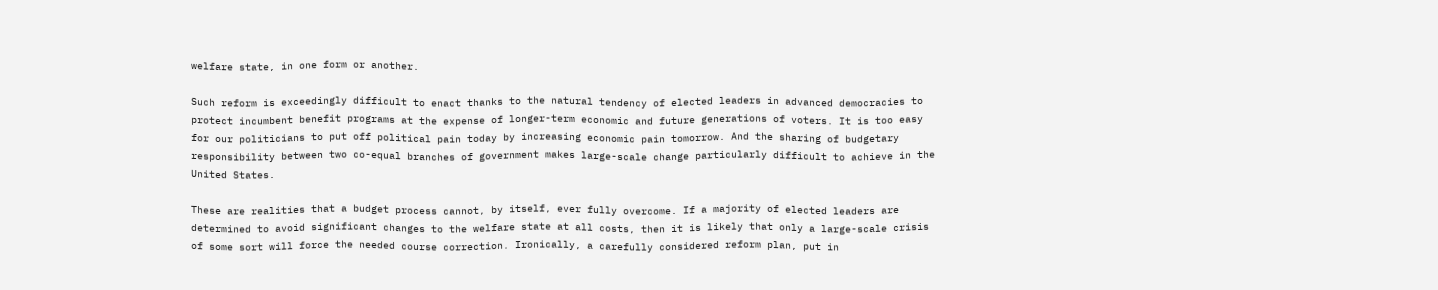welfare state, in one form or another.

Such reform is exceedingly difficult to enact thanks to the natural tendency of elected leaders in advanced democracies to protect incumbent benefit programs at the expense of longer-term economic and future generations of voters. It is too easy for our politicians to put off political pain today by increasing economic pain tomorrow. And the sharing of budgetary responsibility between two co-equal branches of government makes large-scale change particularly difficult to achieve in the United States.

These are realities that a budget process cannot, by itself, ever fully overcome. If a majority of elected leaders are determined to avoid significant changes to the welfare state at all costs, then it is likely that only a large-scale crisis of some sort will force the needed course correction. Ironically, a carefully considered reform plan, put in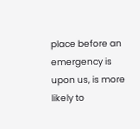place before an emergency is upon us, is more likely to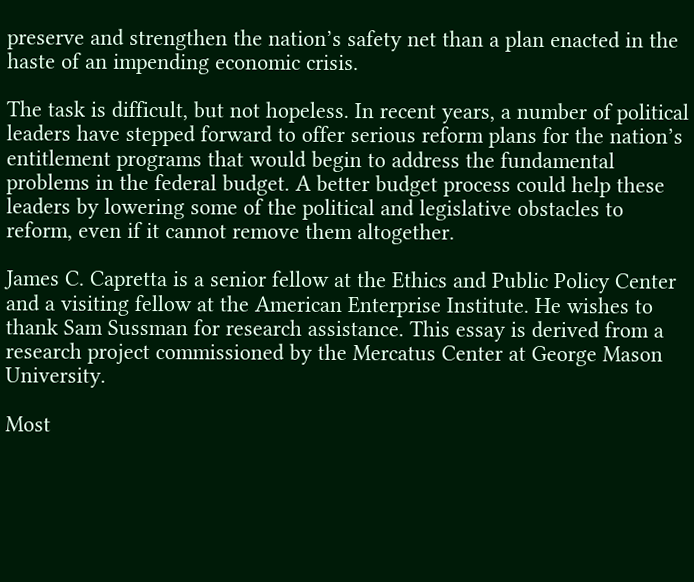preserve and strengthen the nation’s safety net than a plan enacted in the haste of an impending economic crisis.

The task is difficult, but not hopeless. In recent years, a number of political leaders have stepped forward to offer serious reform plans for the nation’s entitlement programs that would begin to address the fundamental problems in the federal budget. A better budget process could help these leaders by lowering some of the political and legislative obstacles to reform, even if it cannot remove them altogether.

James C. Capretta is a senior fellow at the Ethics and Public Policy Center and a visiting fellow at the American Enterprise Institute. He wishes to thank Sam Sussman for research assistance. This essay is derived from a research project commissioned by the Mercatus Center at George Mason University.

Most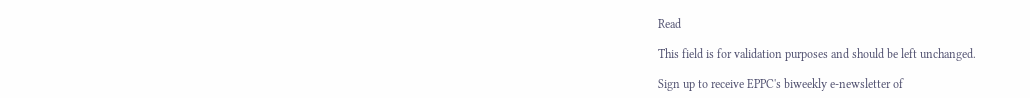Read

This field is for validation purposes and should be left unchanged.

Sign up to receive EPPC's biweekly e-newsletter of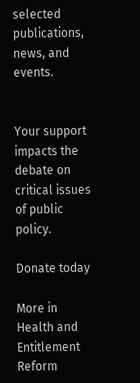selected publications, news, and events.


Your support impacts the debate on critical issues of public policy.

Donate today

More in Health and Entitlement Reform